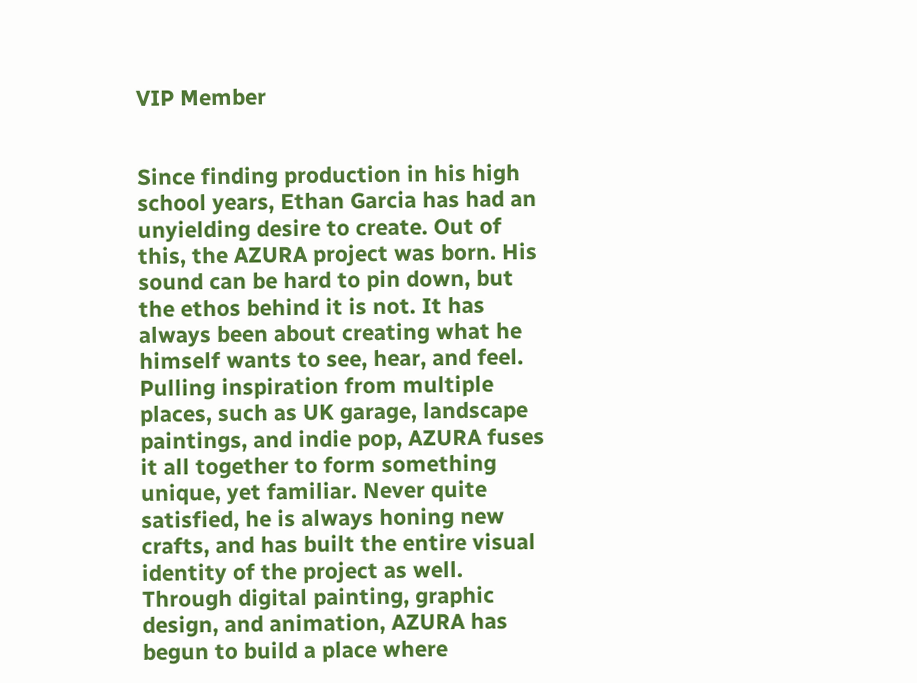VIP Member


Since finding production in his high school years, Ethan Garcia has had an unyielding desire to create. Out of this, the AZURA project was born. His sound can be hard to pin down, but the ethos behind it is not. It has always been about creating what he himself wants to see, hear, and feel. Pulling inspiration from multiple places, such as UK garage, landscape paintings, and indie pop, AZURA fuses it all together to form something unique, yet familiar. Never quite satisfied, he is always honing new crafts, and has built the entire visual identity of the project as well. Through digital painting, graphic design, and animation, AZURA has begun to build a place where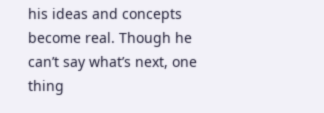his ideas and concepts become real. Though he can’t say what’s next, one thing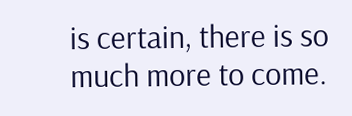is certain, there is so much more to come.